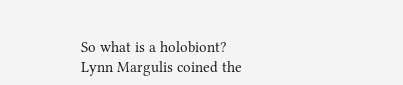So what is a holobiont? Lynn Margulis coined the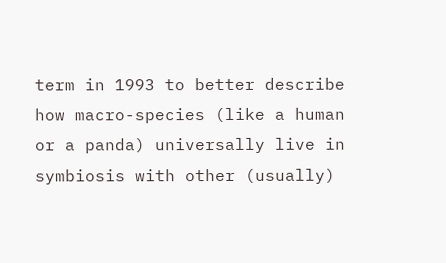term in 1993 to better describe how macro-species (like a human or a panda) universally live in symbiosis with other (usually)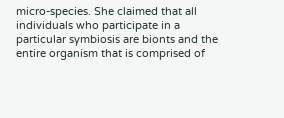micro-species. She claimed that all individuals who participate in a particular symbiosis are bionts and the entire organism that is comprised of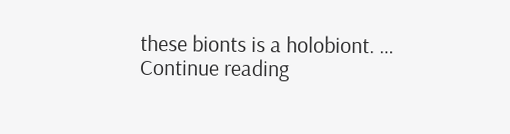these bionts is a holobiont. … Continue reading